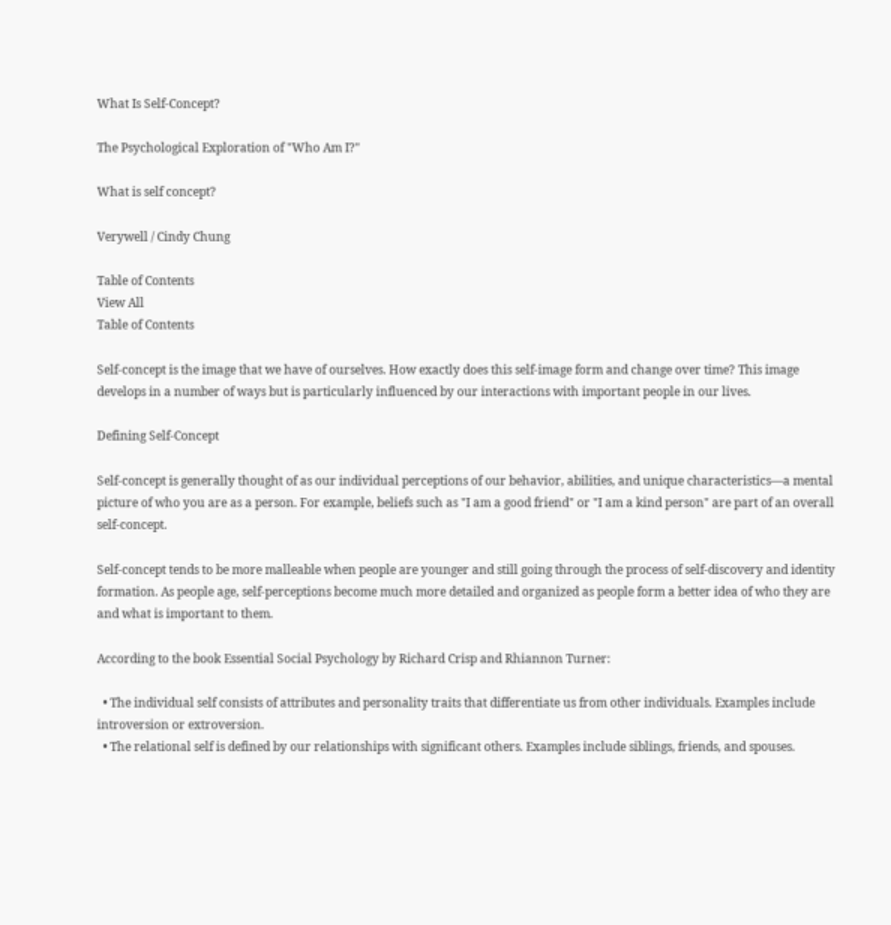What Is Self-Concept?

The Psychological Exploration of "Who Am I?"

What is self concept?

Verywell / Cindy Chung

Table of Contents
View All
Table of Contents

Self-concept is the image that we have of ourselves. How exactly does this self-image form and change over time? This image develops in a number of ways but is particularly influenced by our interactions with important people in our lives.

Defining Self-Concept

Self-concept is generally thought of as our individual perceptions of our behavior, abilities, and unique characteristics—a mental picture of who you are as a person. For example, beliefs such as "I am a good friend" or "I am a kind person" are part of an overall self-concept.

Self-concept tends to be more malleable when people are younger and still going through the process of self-discovery and identity formation. As people age, self-perceptions become much more detailed and organized as people form a better idea of who they are and what is important to them.

According to the book Essential Social Psychology by Richard Crisp and Rhiannon Turner:

  • The individual self consists of attributes and personality traits that differentiate us from other individuals. Examples include introversion or extroversion.
  • The relational self is defined by our relationships with significant others. Examples include siblings, friends, and spouses.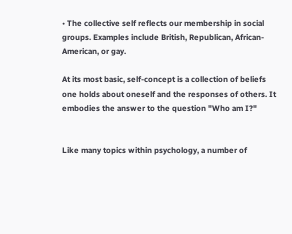• The collective self reflects our membership in social groups. Examples include British, Republican, African-American, or gay.

At its most basic, self-concept is a collection of beliefs one holds about oneself and the responses of others. It embodies the answer to the question "Who am I?"


Like many topics within psychology, a number of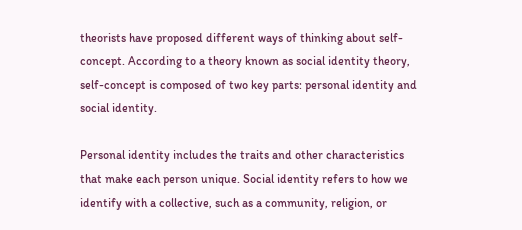theorists have proposed different ways of thinking about self-concept. According to a theory known as social identity theory, self-concept is composed of two key parts: personal identity and social identity.

Personal identity includes the traits and other characteristics that make each person unique. Social identity refers to how we identify with a collective, such as a community, religion, or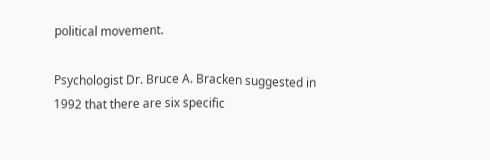political movement.

Psychologist Dr. Bruce A. Bracken suggested in 1992 that there are six specific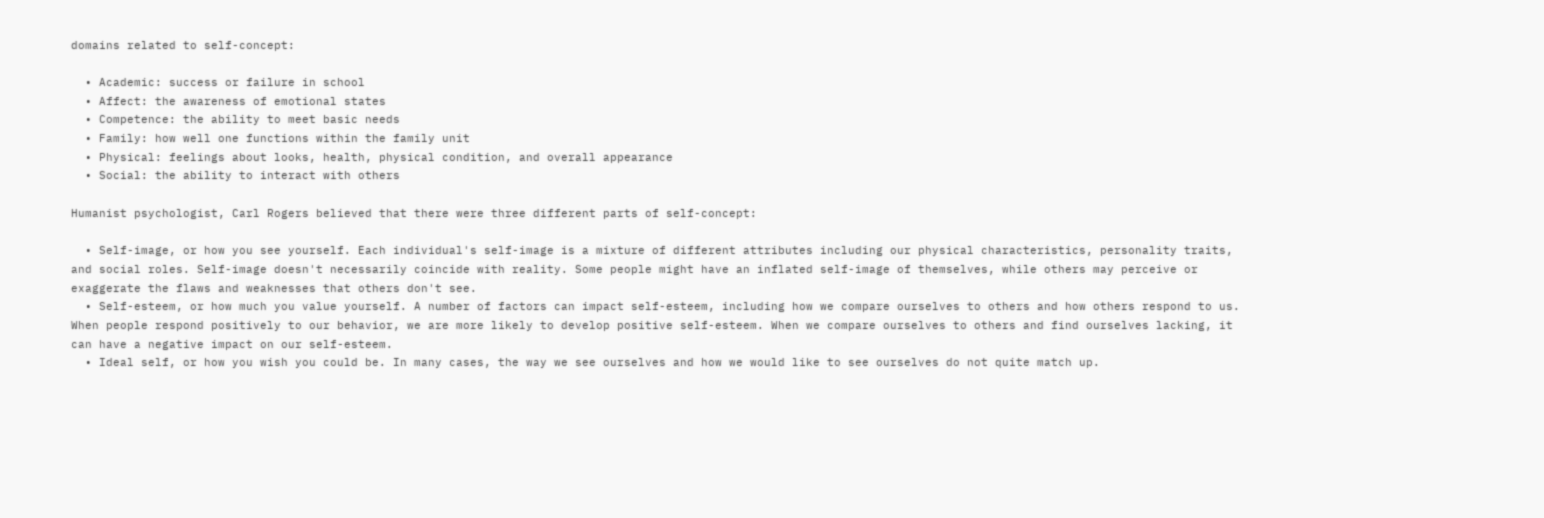domains related to self-concept:

  • Academic: success or failure in school
  • Affect: the awareness of emotional states
  • Competence: the ability to meet basic needs
  • Family: how well one functions within the family unit
  • Physical: feelings about looks, health, physical condition, and overall appearance
  • Social: the ability to interact with others

Humanist psychologist, Carl Rogers believed that there were three different parts of self-concept:

  • Self-image, or how you see yourself. Each individual's self-image is a mixture of different attributes including our physical characteristics, personality traits, and social roles. Self-image doesn't necessarily coincide with reality. Some people might have an inflated self-image of themselves, while others may perceive or exaggerate the flaws and weaknesses that others don't see.
  • Self-esteem, or how much you value yourself. A number of factors can impact self-esteem, including how we compare ourselves to others and how others respond to us. When people respond positively to our behavior, we are more likely to develop positive self-esteem. When we compare ourselves to others and find ourselves lacking, it can have a negative impact on our self-esteem.
  • Ideal self, or how you wish you could be. In many cases, the way we see ourselves and how we would like to see ourselves do not quite match up.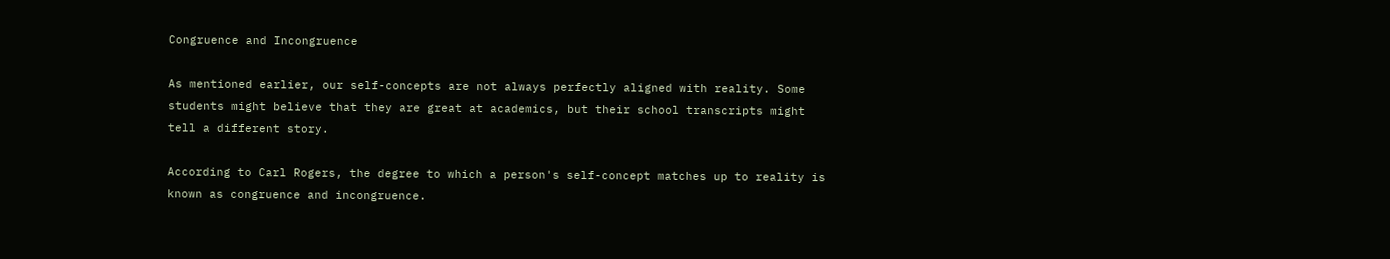Congruence and Incongruence

As mentioned earlier, our self-concepts are not always perfectly aligned with reality. Some students might believe that they are great at academics, but their school transcripts might tell a different story.

According to Carl Rogers, the degree to which a person's self-concept matches up to reality is known as congruence and incongruence.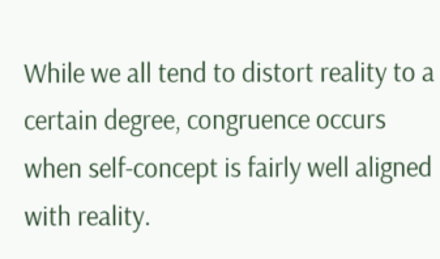While we all tend to distort reality to a certain degree, congruence occurs when self-concept is fairly well aligned with reality.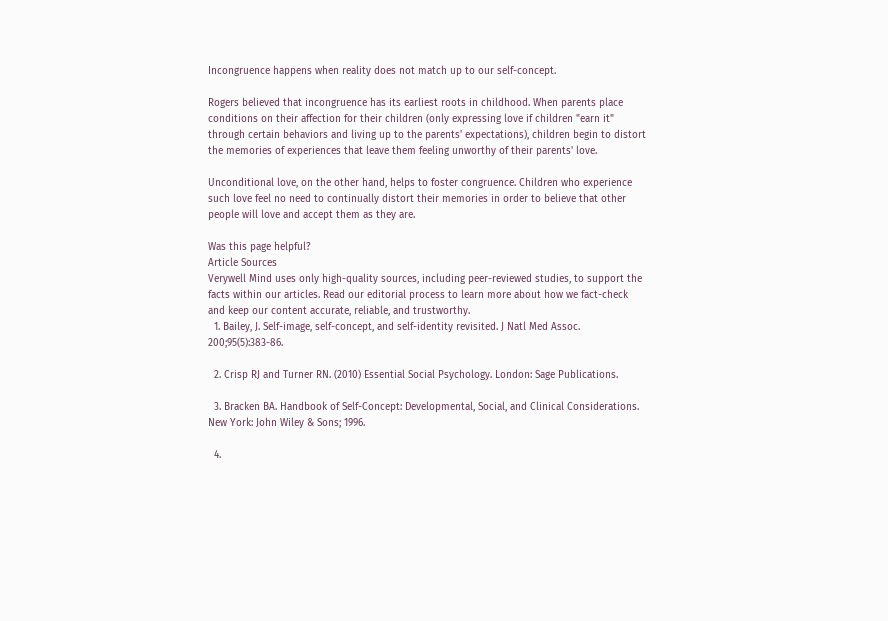Incongruence happens when reality does not match up to our self-concept.

Rogers believed that incongruence has its earliest roots in childhood. When parents place conditions on their affection for their children (only expressing love if children "earn it" through certain behaviors and living up to the parents' expectations), children begin to distort the memories of experiences that leave them feeling unworthy of their parents' love.

Unconditional love, on the other hand, helps to foster congruence. Children who experience such love feel no need to continually distort their memories in order to believe that other people will love and accept them as they are.

Was this page helpful?
Article Sources
Verywell Mind uses only high-quality sources, including peer-reviewed studies, to support the facts within our articles. Read our editorial process to learn more about how we fact-check and keep our content accurate, reliable, and trustworthy.
  1. Bailey, J. Self-image, self-concept, and self-identity revisited. J Natl Med Assoc. 200;95(5):383-86.

  2. Crisp RJ and Turner RN. (2010) Essential Social Psychology. London: Sage Publications.

  3. Bracken BA. Handbook of Self-Concept: Developmental, Social, and Clinical Considerations. New York: John Wiley & Sons; 1996.

  4.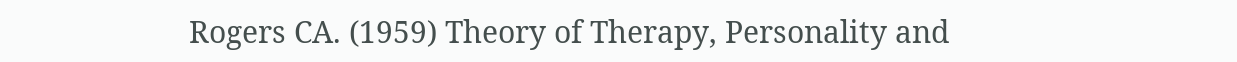Rogers CA. (1959) Theory of Therapy, Personality and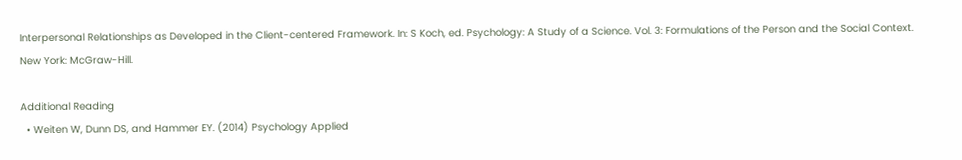Interpersonal Relationships as Developed in the Client-centered Framework. In: S Koch, ed. Psychology: A Study of a Science. Vol. 3: Formulations of the Person and the Social Context. New York: McGraw-Hill.

Additional Reading
  • Weiten W, Dunn DS, and Hammer EY. (2014) Psychology Applied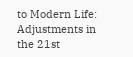to Modern Life: Adjustments in the 21st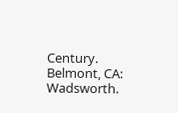Century. Belmont, CA: Wadsworth.